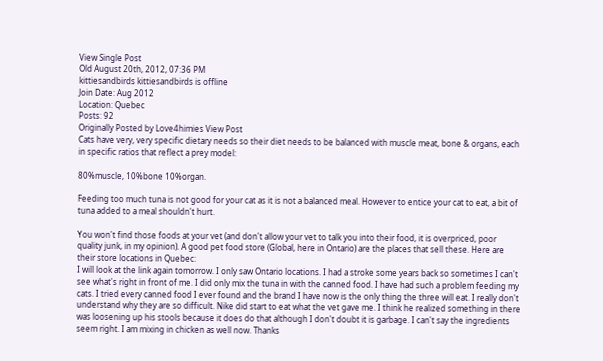View Single Post
Old August 20th, 2012, 07:36 PM
kittiesandbirds kittiesandbirds is offline
Join Date: Aug 2012
Location: Quebec
Posts: 92
Originally Posted by Love4himies View Post
Cats have very, very specific dietary needs so their diet needs to be balanced with muscle meat, bone & organs, each in specific ratios that reflect a prey model:

80%muscle, 10%bone 10%organ.

Feeding too much tuna is not good for your cat as it is not a balanced meal. However to entice your cat to eat, a bit of tuna added to a meal shouldn't hurt.

You won't find those foods at your vet (and don't allow your vet to talk you into their food, it is overpriced, poor quality junk, in my opinion). A good pet food store (Global, here in Ontario) are the places that sell these. Here are their store locations in Quebec:
I will look at the link again tomorrow. I only saw Ontario locations. I had a stroke some years back so sometimes I can't see what's right in front of me. I did only mix the tuna in with the canned food. I have had such a problem feeding my cats. I tried every canned food I ever found and the brand I have now is the only thing the three will eat. I really don't understand why they are so difficult. Nike did start to eat what the vet gave me. I think he realized something in there was loosening up his stools because it does do that although I don't doubt it is garbage. I can't say the ingredients seem right. I am mixing in chicken as well now. Thanks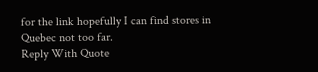for the link hopefully I can find stores in Quebec not too far.
Reply With Quote